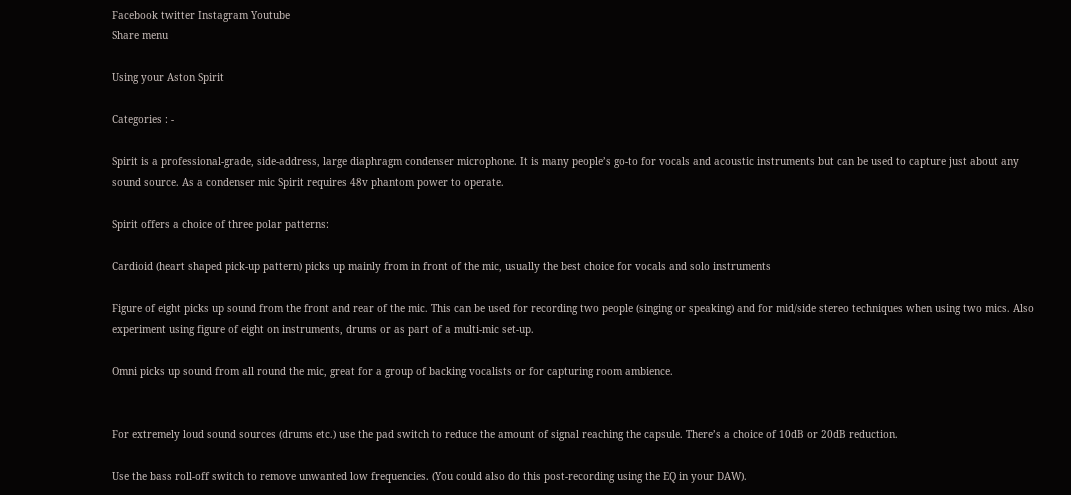Facebook twitter Instagram Youtube
Share menu

Using your Aston Spirit

Categories : -

Spirit is a professional-grade, side-address, large diaphragm condenser microphone. It is many people’s go-to for vocals and acoustic instruments but can be used to capture just about any sound source. As a condenser mic Spirit requires 48v phantom power to operate.

Spirit offers a choice of three polar patterns:

Cardioid (heart shaped pick-up pattern) picks up mainly from in front of the mic, usually the best choice for vocals and solo instruments

Figure of eight picks up sound from the front and rear of the mic. This can be used for recording two people (singing or speaking) and for mid/side stereo techniques when using two mics. Also experiment using figure of eight on instruments, drums or as part of a multi-mic set-up.

Omni picks up sound from all round the mic, great for a group of backing vocalists or for capturing room ambience.


For extremely loud sound sources (drums etc.) use the pad switch to reduce the amount of signal reaching the capsule. There’s a choice of 10dB or 20dB reduction.

Use the bass roll-off switch to remove unwanted low frequencies. (You could also do this post-recording using the EQ in your DAW).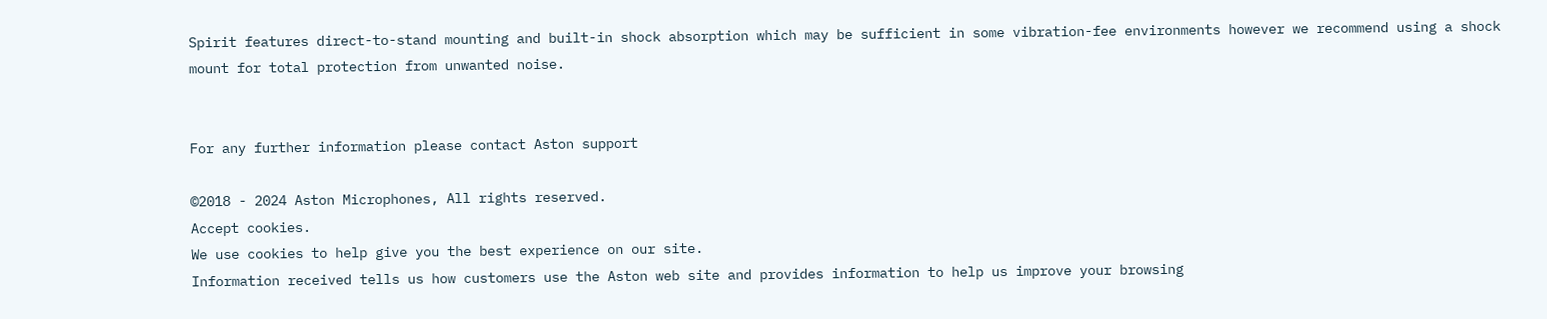Spirit features direct-to-stand mounting and built-in shock absorption which may be sufficient in some vibration-fee environments however we recommend using a shock mount for total protection from unwanted noise.


For any further information please contact Aston support

©2018 - 2024 Aston Microphones, All rights reserved.
Accept cookies.
We use cookies to help give you the best experience on our site.
Information received tells us how customers use the Aston web site and provides information to help us improve your browsing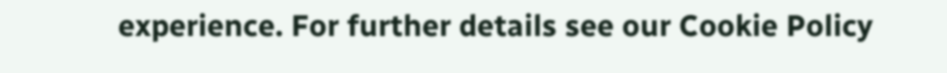experience. For further details see our Cookie Policy